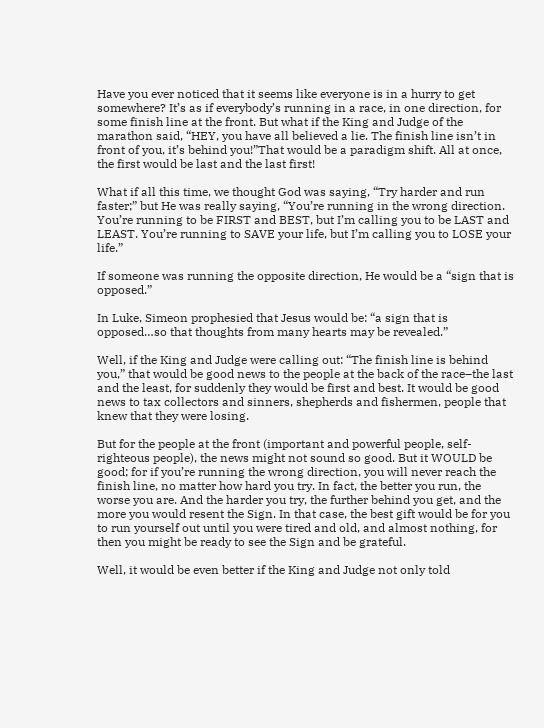Have you ever noticed that it seems like everyone is in a hurry to get somewhere? It’s as if everybody’s running in a race, in one direction, for some finish line at the front. But what if the King and Judge of the marathon said, “HEY, you have all believed a lie. The finish line isn’t in front of you, it’s behind you!”That would be a paradigm shift. All at once, the first would be last and the last first!

What if all this time, we thought God was saying, “Try harder and run faster;” but He was really saying, “You’re running in the wrong direction. You’re running to be FIRST and BEST, but I’m calling you to be LAST and LEAST. You’re running to SAVE your life, but I’m calling you to LOSE your life.”

If someone was running the opposite direction, He would be a “sign that is opposed.”

In Luke, Simeon prophesied that Jesus would be: “a sign that is opposed…so that thoughts from many hearts may be revealed.”

Well, if the King and Judge were calling out: “The finish line is behind you,” that would be good news to the people at the back of the race–the last and the least, for suddenly they would be first and best. It would be good news to tax collectors and sinners, shepherds and fishermen, people that knew that they were losing.

But for the people at the front (important and powerful people, self-righteous people), the news might not sound so good. But it WOULD be good; for if you’re running the wrong direction, you will never reach the finish line, no matter how hard you try. In fact, the better you run, the worse you are. And the harder you try, the further behind you get, and the more you would resent the Sign. In that case, the best gift would be for you to run yourself out until you were tired and old, and almost nothing, for then you might be ready to see the Sign and be grateful.

Well, it would be even better if the King and Judge not only told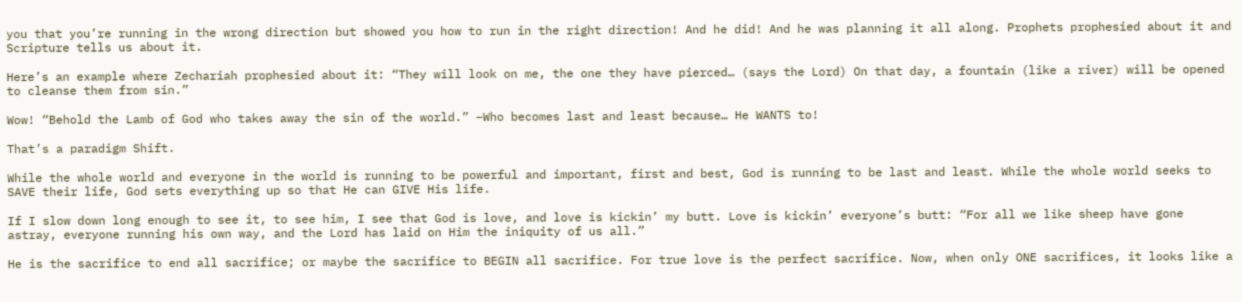you that you’re running in the wrong direction but showed you how to run in the right direction! And he did! And he was planning it all along. Prophets prophesied about it and Scripture tells us about it.

Here’s an example where Zechariah prophesied about it: “They will look on me, the one they have pierced… (says the Lord) On that day, a fountain (like a river) will be opened to cleanse them from sin.”

Wow! “Behold the Lamb of God who takes away the sin of the world.” –Who becomes last and least because… He WANTS to!

That’s a paradigm Shift.

While the whole world and everyone in the world is running to be powerful and important, first and best, God is running to be last and least. While the whole world seeks to SAVE their life, God sets everything up so that He can GIVE His life.

If I slow down long enough to see it, to see him, I see that God is love, and love is kickin’ my butt. Love is kickin’ everyone’s butt: “For all we like sheep have gone astray, everyone running his own way, and the Lord has laid on Him the iniquity of us all.”

He is the sacrifice to end all sacrifice; or maybe the sacrifice to BEGIN all sacrifice. For true love is the perfect sacrifice. Now, when only ONE sacrifices, it looks like a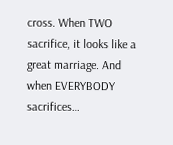cross. When TWO sacrifice, it looks like a great marriage. And when EVERYBODY sacrifices…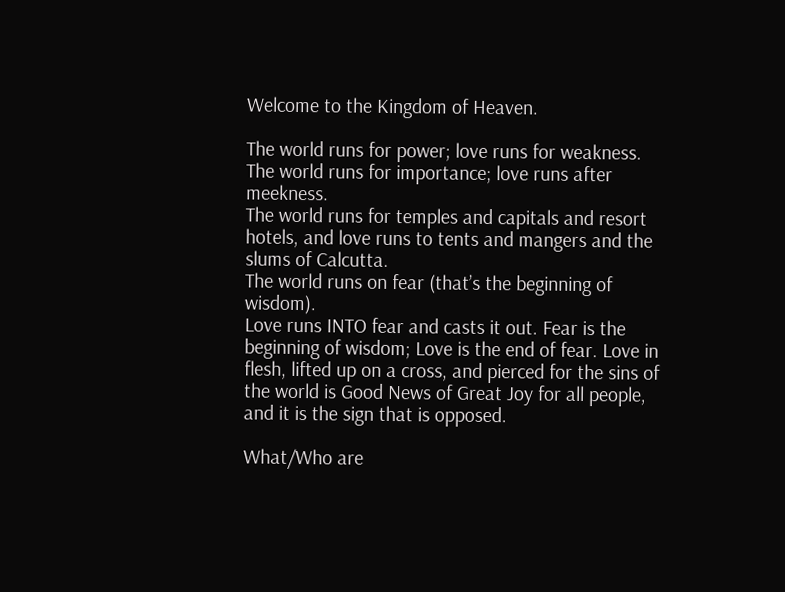Welcome to the Kingdom of Heaven.

The world runs for power; love runs for weakness.
The world runs for importance; love runs after meekness.
The world runs for temples and capitals and resort hotels, and love runs to tents and mangers and the slums of Calcutta.
The world runs on fear (that’s the beginning of wisdom).
Love runs INTO fear and casts it out. Fear is the beginning of wisdom; Love is the end of fear. Love in flesh, lifted up on a cross, and pierced for the sins of the world is Good News of Great Joy for all people, and it is the sign that is opposed.

What/Who are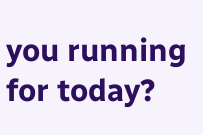you running for today?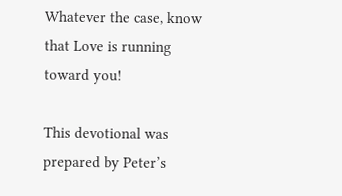Whatever the case, know that Love is running toward you!

This devotional was prepared by Peter’s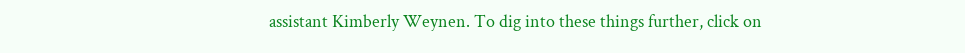assistant Kimberly Weynen. To dig into these things further, click on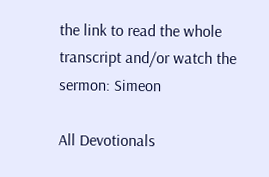the link to read the whole transcript and/or watch the sermon: Simeon

All Devotionals